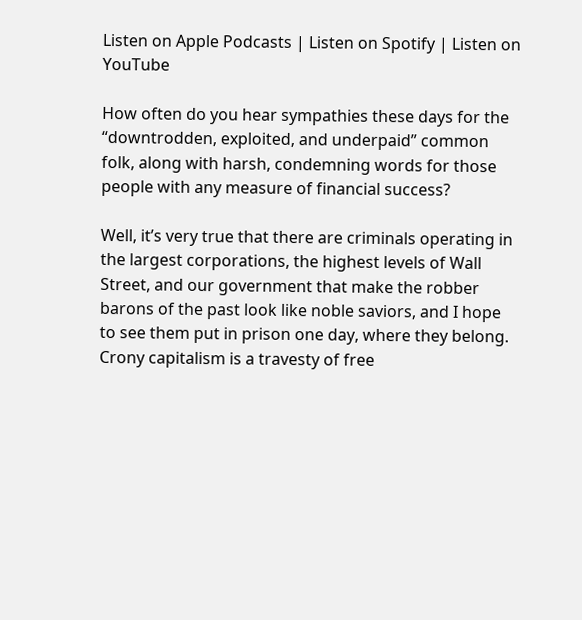Listen on Apple Podcasts | Listen on Spotify | Listen on YouTube

How often do you hear sympathies these days for the “downtrodden, exploited, and underpaid” common folk, along with harsh, condemning words for those people with any measure of financial success?

Well, it’s very true that there are criminals operating in the largest corporations, the highest levels of Wall Street, and our government that make the robber barons of the past look like noble saviors, and I hope to see them put in prison one day, where they belong. Crony capitalism is a travesty of free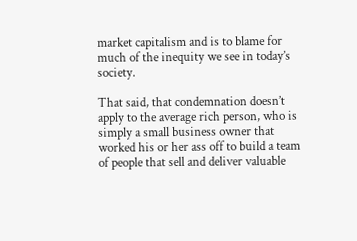market capitalism and is to blame for much of the inequity we see in today’s society.

That said, that condemnation doesn’t apply to the average rich person, who is simply a small business owner that worked his or her ass off to build a team of people that sell and deliver valuable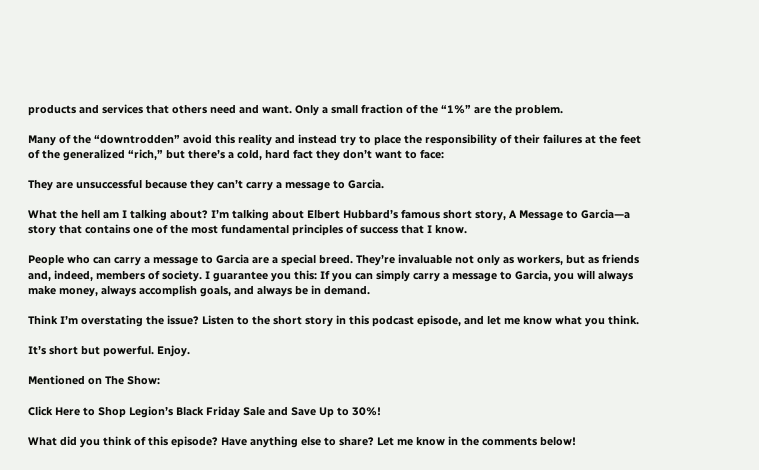products and services that others need and want. Only a small fraction of the “1%” are the problem.

Many of the “downtrodden” avoid this reality and instead try to place the responsibility of their failures at the feet of the generalized “rich,” but there’s a cold, hard fact they don’t want to face:

They are unsuccessful because they can’t carry a message to Garcia.

What the hell am I talking about? I’m talking about Elbert Hubbard’s famous short story, A Message to Garcia—a story that contains one of the most fundamental principles of success that I know.

People who can carry a message to Garcia are a special breed. They’re invaluable not only as workers, but as friends and, indeed, members of society. I guarantee you this: If you can simply carry a message to Garcia, you will always make money, always accomplish goals, and always be in demand.

Think I’m overstating the issue? Listen to the short story in this podcast episode, and let me know what you think.

It’s short but powerful. Enjoy.

Mentioned on The Show:

Click Here to Shop Legion’s Black Friday Sale and Save Up to 30%!

What did you think of this episode? Have anything else to share? Let me know in the comments below!